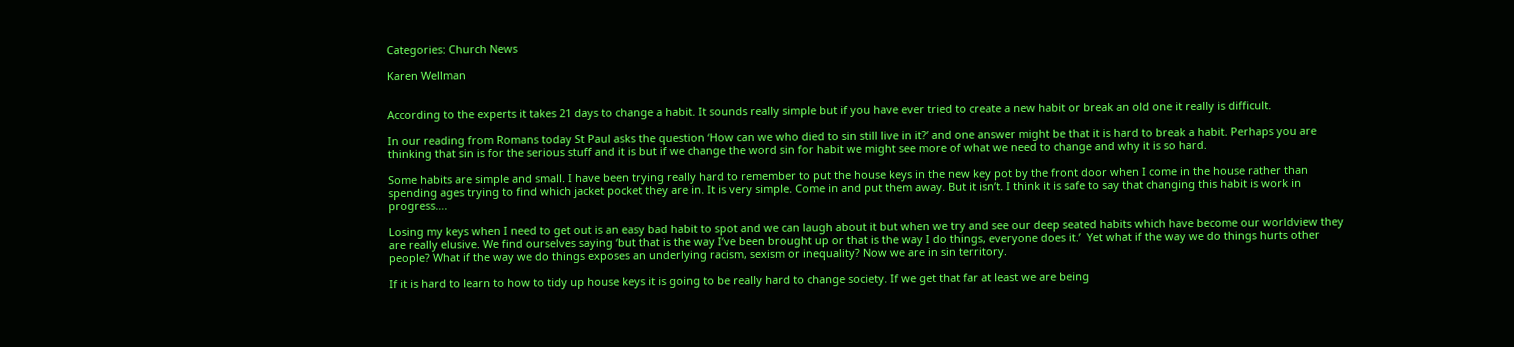Categories: Church News

Karen Wellman


According to the experts it takes 21 days to change a habit. It sounds really simple but if you have ever tried to create a new habit or break an old one it really is difficult.

In our reading from Romans today St Paul asks the question ‘How can we who died to sin still live in it?’ and one answer might be that it is hard to break a habit. Perhaps you are thinking that sin is for the serious stuff and it is but if we change the word sin for habit we might see more of what we need to change and why it is so hard.

Some habits are simple and small. I have been trying really hard to remember to put the house keys in the new key pot by the front door when I come in the house rather than spending ages trying to find which jacket pocket they are in. It is very simple. Come in and put them away. But it isn’t. I think it is safe to say that changing this habit is work in progress….

Losing my keys when I need to get out is an easy bad habit to spot and we can laugh about it but when we try and see our deep seated habits which have become our worldview they are really elusive. We find ourselves saying ‘but that is the way I’ve been brought up or that is the way I do things, everyone does it.’  Yet what if the way we do things hurts other people? What if the way we do things exposes an underlying racism, sexism or inequality? Now we are in sin territory.

If it is hard to learn to how to tidy up house keys it is going to be really hard to change society. If we get that far at least we are being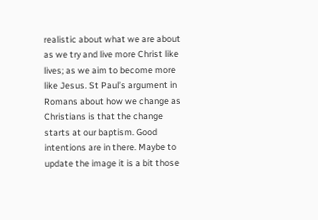realistic about what we are about as we try and live more Christ like lives; as we aim to become more like Jesus. St Paul’s argument in Romans about how we change as Christians is that the change starts at our baptism. Good intentions are in there. Maybe to update the image it is a bit those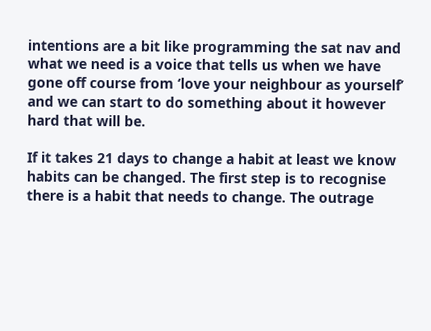intentions are a bit like programming the sat nav and what we need is a voice that tells us when we have gone off course from ‘love your neighbour as yourself’ and we can start to do something about it however hard that will be.

If it takes 21 days to change a habit at least we know habits can be changed. The first step is to recognise there is a habit that needs to change. The outrage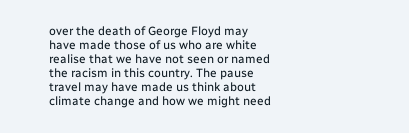over the death of George Floyd may have made those of us who are white realise that we have not seen or named the racism in this country. The pause travel may have made us think about climate change and how we might need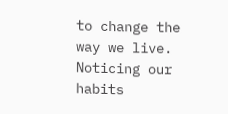to change the way we live. Noticing our habits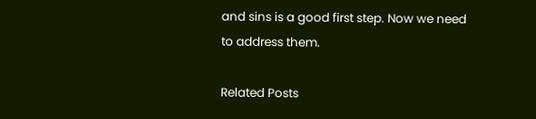and sins is a good first step. Now we need to address them.

Related Posts